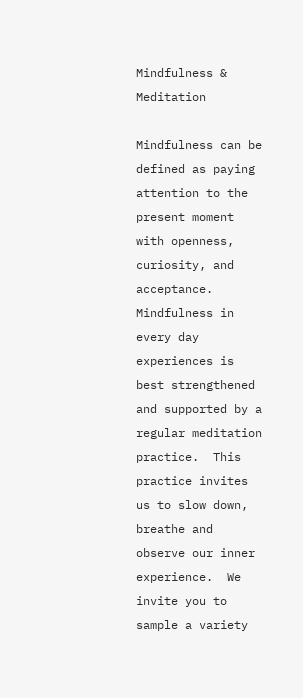Mindfulness & Meditation

Mindfulness can be defined as paying attention to the present moment with openness, curiosity, and acceptance.  Mindfulness in every day experiences is best strengthened and supported by a regular meditation practice.  This practice invites us to slow down, breathe and observe our inner experience.  We invite you to sample a variety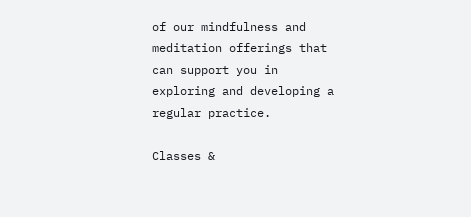of our mindfulness and meditation offerings that can support you in exploring and developing a regular practice.

Classes &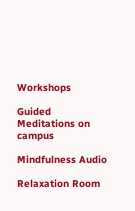Workshops

Guided Meditations on campus

Mindfulness Audio

Relaxation Room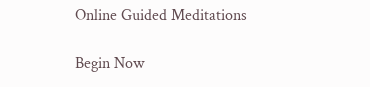Online Guided Meditations

Begin Now